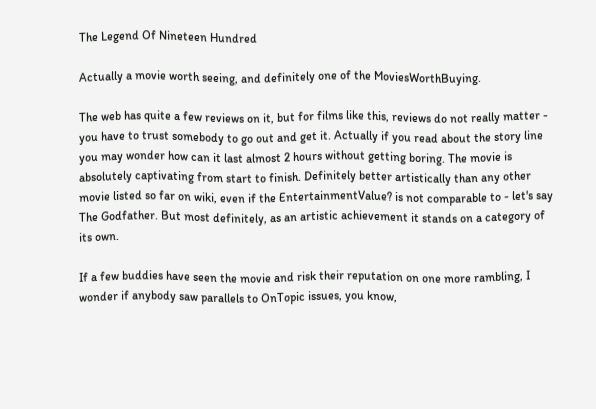The Legend Of Nineteen Hundred

Actually a movie worth seeing, and definitely one of the MoviesWorthBuying.

The web has quite a few reviews on it, but for films like this, reviews do not really matter - you have to trust somebody to go out and get it. Actually if you read about the story line you may wonder how can it last almost 2 hours without getting boring. The movie is absolutely captivating from start to finish. Definitely better artistically than any other movie listed so far on wiki, even if the EntertainmentValue? is not comparable to - let's say The Godfather. But most definitely, as an artistic achievement it stands on a category of its own.

If a few buddies have seen the movie and risk their reputation on one more rambling, I wonder if anybody saw parallels to OnTopic issues, you know,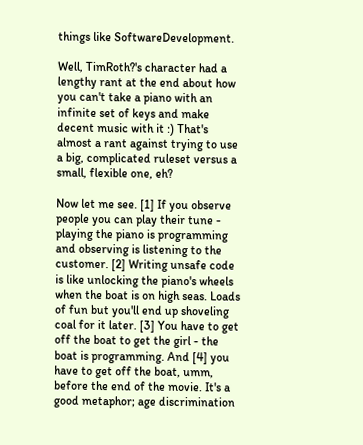things like SoftwareDevelopment.

Well, TimRoth?'s character had a lengthy rant at the end about how you can't take a piano with an infinite set of keys and make decent music with it :) That's almost a rant against trying to use a big, complicated ruleset versus a small, flexible one, eh?

Now let me see. [1] If you observe people you can play their tune - playing the piano is programming and observing is listening to the customer. [2] Writing unsafe code is like unlocking the piano's wheels when the boat is on high seas. Loads of fun but you'll end up shoveling coal for it later. [3] You have to get off the boat to get the girl - the boat is programming. And [4] you have to get off the boat, umm, before the end of the movie. It's a good metaphor; age discrimination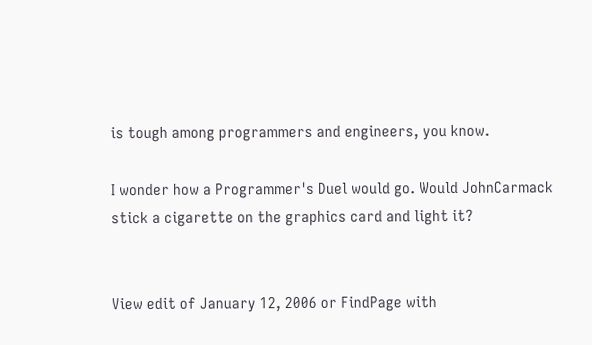is tough among programmers and engineers, you know.

I wonder how a Programmer's Duel would go. Would JohnCarmack stick a cigarette on the graphics card and light it?


View edit of January 12, 2006 or FindPage with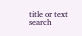title or text search